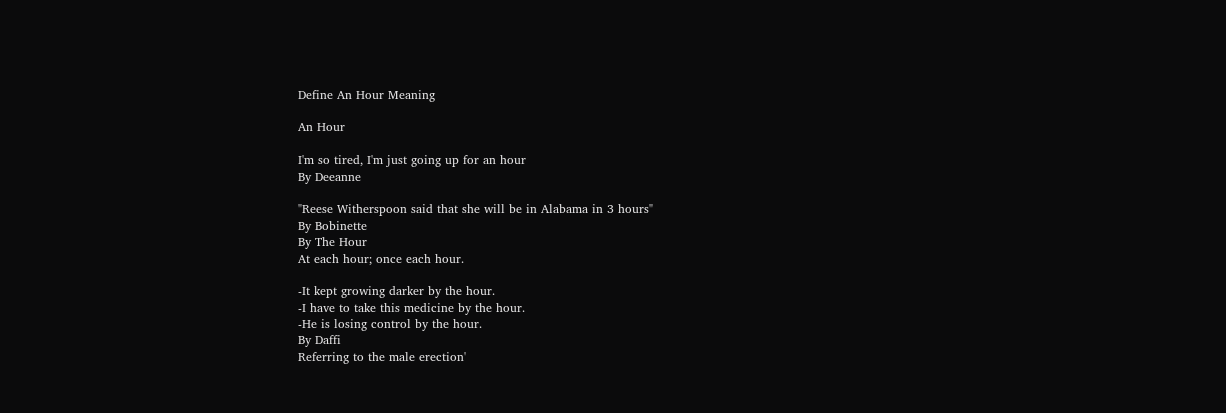Define An Hour Meaning

An Hour

I'm so tired, I'm just going up for an hour
By Deeanne

"Reese Witherspoon said that she will be in Alabama in 3 hours"
By Bobinette
By The Hour
At each hour; once each hour.

-It kept growing darker by the hour.
-I have to take this medicine by the hour.
-He is losing control by the hour.
By Daffi
Referring to the male erection'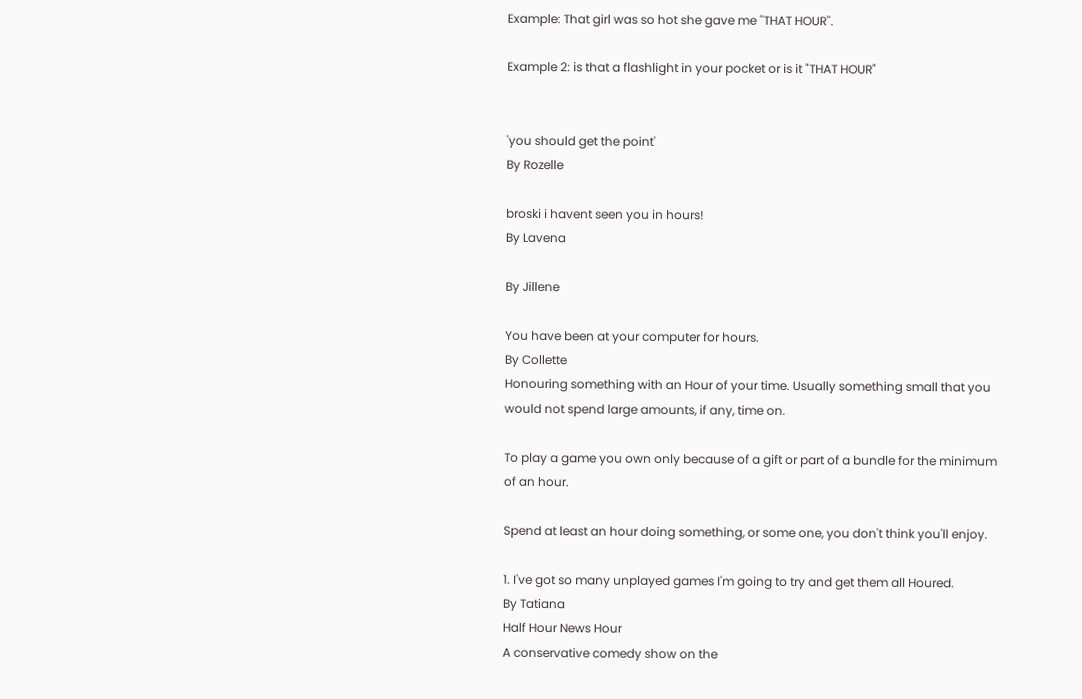Example: That girl was so hot she gave me ''THAT HOUR''.

Example 2: is that a flashlight in your pocket or is it "THAT HOUR"


'you should get the point'
By Rozelle

broski i havent seen you in hours!
By Lavena

By Jillene

You have been at your computer for hours.
By Collette
Honouring something with an Hour of your time. Usually something small that you would not spend large amounts, if any, time on.

To play a game you own only because of a gift or part of a bundle for the minimum of an hour.

Spend at least an hour doing something, or some one, you don't think you'll enjoy.

1. I've got so many unplayed games I'm going to try and get them all Houred.
By Tatiana
Half Hour News Hour
A conservative comedy show on the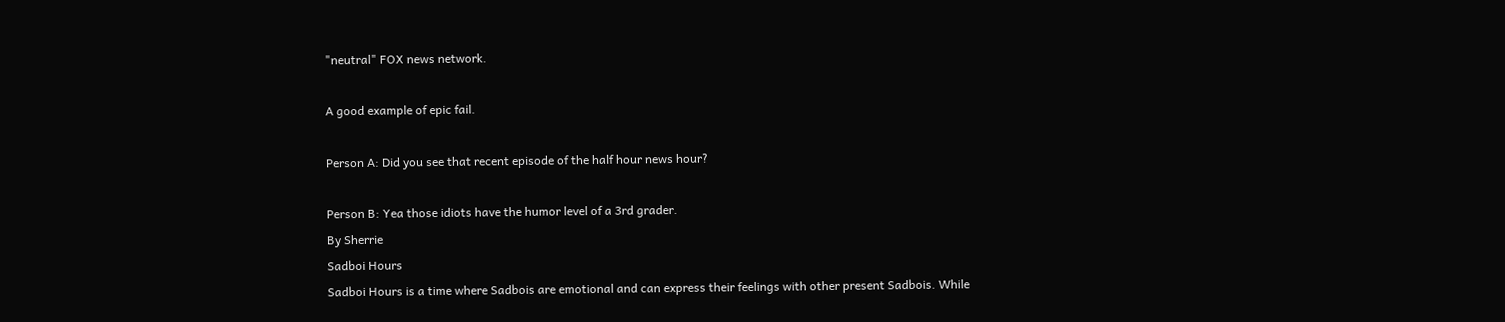"neutral" FOX news network.

A good example of epic fail.

Person A: Did you see that recent episode of the half hour news hour?

Person B: Yea those idiots have the humor level of a 3rd grader.
By Sherrie
Sadboi Hours
Sadboi Hours is a time where Sadbois are emotional and can express their feelings with other present Sadbois. While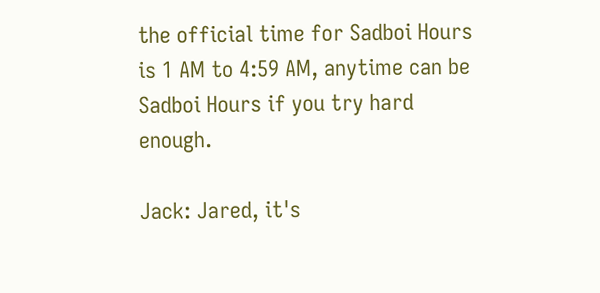the official time for Sadboi Hours is 1 AM to 4:59 AM, anytime can be Sadboi Hours if you try hard enough.

Jack: Jared, it's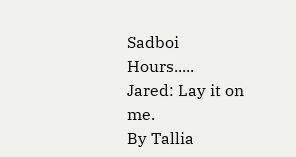Sadboi Hours.....
Jared: Lay it on me.
By Tallia